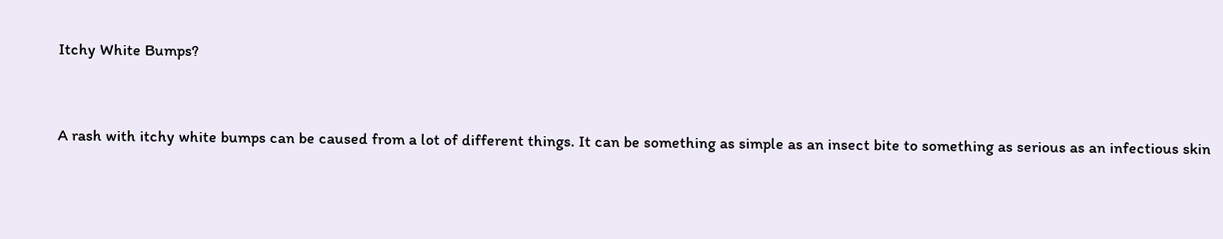Itchy White Bumps?


A rash with itchy white bumps can be caused from a lot of different things. It can be something as simple as an insect bite to something as serious as an infectious skin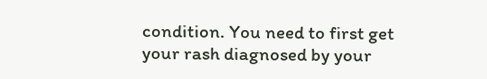condition. You need to first get your rash diagnosed by your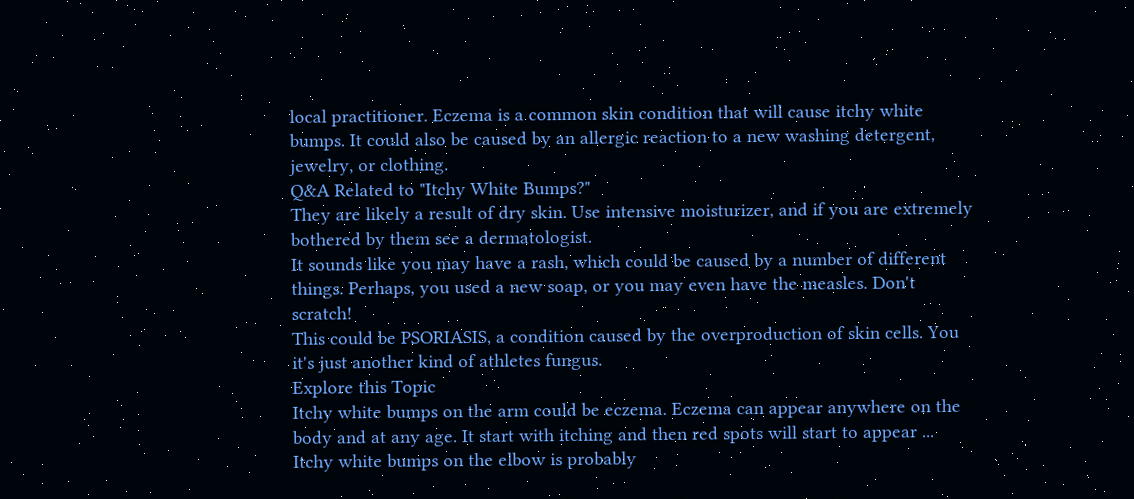local practitioner. Eczema is a common skin condition that will cause itchy white bumps. It could also be caused by an allergic reaction to a new washing detergent, jewelry, or clothing.
Q&A Related to "Itchy White Bumps?"
They are likely a result of dry skin. Use intensive moisturizer, and if you are extremely bothered by them see a dermatologist.
It sounds like you may have a rash, which could be caused by a number of different things. Perhaps, you used a new soap, or you may even have the measles. Don't scratch!
This could be PSORIASIS, a condition caused by the overproduction of skin cells. You
it's just another kind of athletes fungus.
Explore this Topic
Itchy white bumps on the arm could be eczema. Eczema can appear anywhere on the body and at any age. It start with itching and then red spots will start to appear ...
Itchy white bumps on the elbow is probably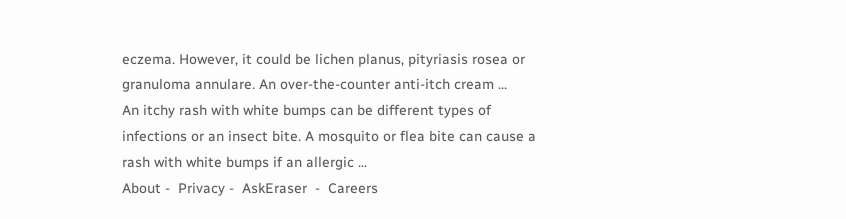eczema. However, it could be lichen planus, pityriasis rosea or granuloma annulare. An over-the-counter anti-itch cream ...
An itchy rash with white bumps can be different types of infections or an insect bite. A mosquito or flea bite can cause a rash with white bumps if an allergic ...
About -  Privacy -  AskEraser  -  Careers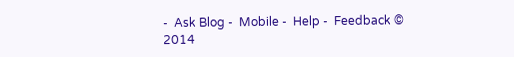-  Ask Blog -  Mobile -  Help -  Feedback © 2014